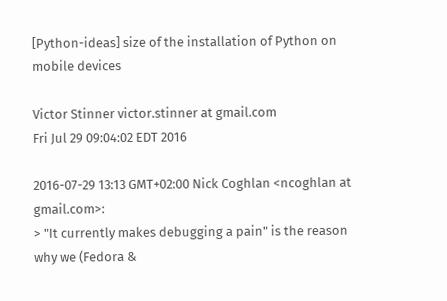[Python-ideas] size of the installation of Python on mobile devices

Victor Stinner victor.stinner at gmail.com
Fri Jul 29 09:04:02 EDT 2016

2016-07-29 13:13 GMT+02:00 Nick Coghlan <ncoghlan at gmail.com>:
> "It currently makes debugging a pain" is the reason why we (Fedora &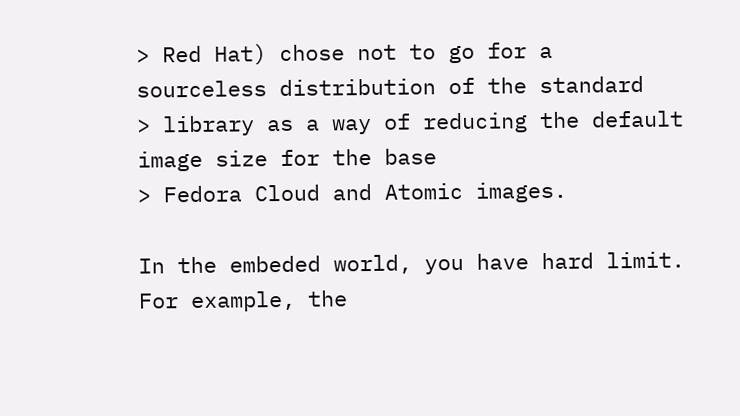> Red Hat) chose not to go for a sourceless distribution of the standard
> library as a way of reducing the default image size for the base
> Fedora Cloud and Atomic images.

In the embeded world, you have hard limit. For example, the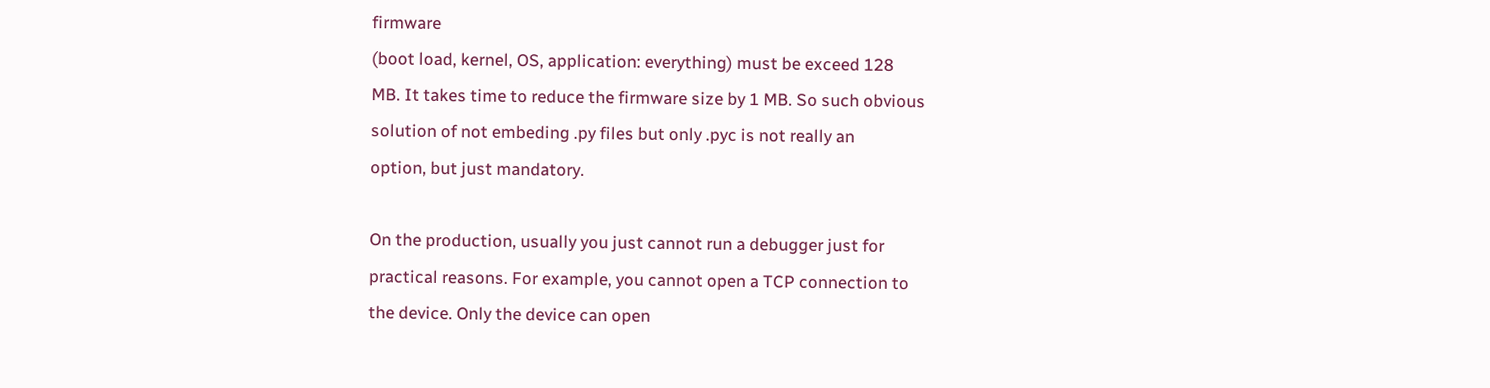firmware
(boot load, kernel, OS, application: everything) must be exceed 128
MB. It takes time to reduce the firmware size by 1 MB. So such obvious
solution of not embeding .py files but only .pyc is not really an
option, but just mandatory.

On the production, usually you just cannot run a debugger just for
practical reasons. For example, you cannot open a TCP connection to
the device. Only the device can open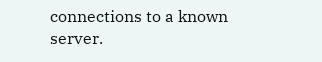connections to a known server.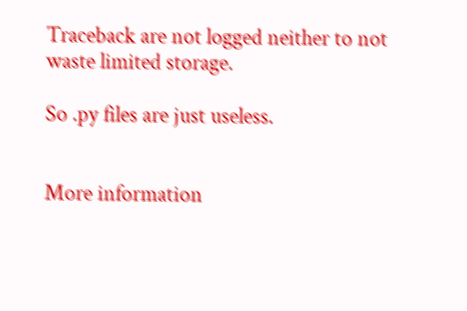Traceback are not logged neither to not waste limited storage.

So .py files are just useless.


More information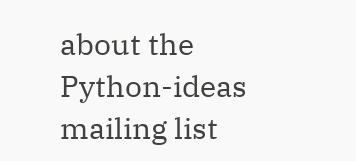about the Python-ideas mailing list